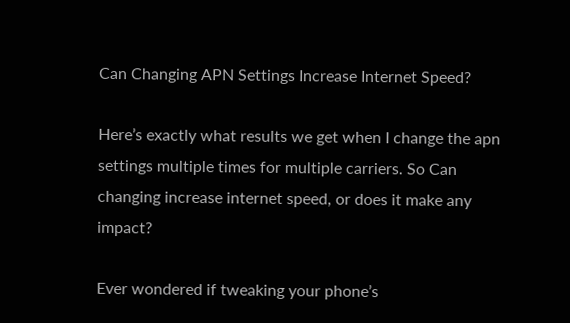Can Changing APN Settings Increase Internet Speed?

Here’s exactly what results we get when I change the apn settings multiple times for multiple carriers. So Can changing increase internet speed, or does it make any impact?

Ever wondered if tweaking your phone’s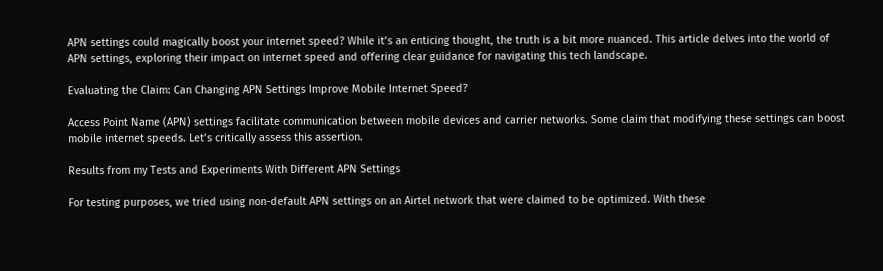APN settings could magically boost your internet speed? While it’s an enticing thought, the truth is a bit more nuanced. This article delves into the world of APN settings, exploring their impact on internet speed and offering clear guidance for navigating this tech landscape.

Evaluating the Claim: Can Changing APN Settings Improve Mobile Internet Speed?

Access Point Name (APN) settings facilitate communication between mobile devices and carrier networks. Some claim that modifying these settings can boost mobile internet speeds. Let’s critically assess this assertion.

Results from my Tests and Experiments With Different APN Settings

For testing purposes, we tried using non-default APN settings on an Airtel network that were claimed to be optimized. With these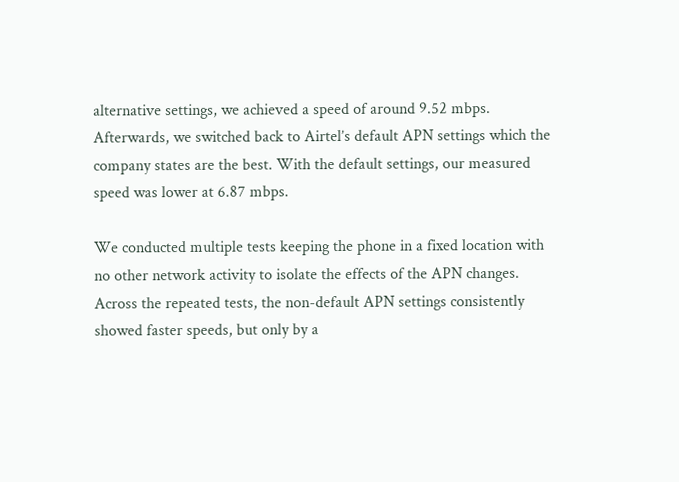alternative settings, we achieved a speed of around 9.52 mbps. Afterwards, we switched back to Airtel’s default APN settings which the company states are the best. With the default settings, our measured speed was lower at 6.87 mbps.

We conducted multiple tests keeping the phone in a fixed location with no other network activity to isolate the effects of the APN changes. Across the repeated tests, the non-default APN settings consistently showed faster speeds, but only by a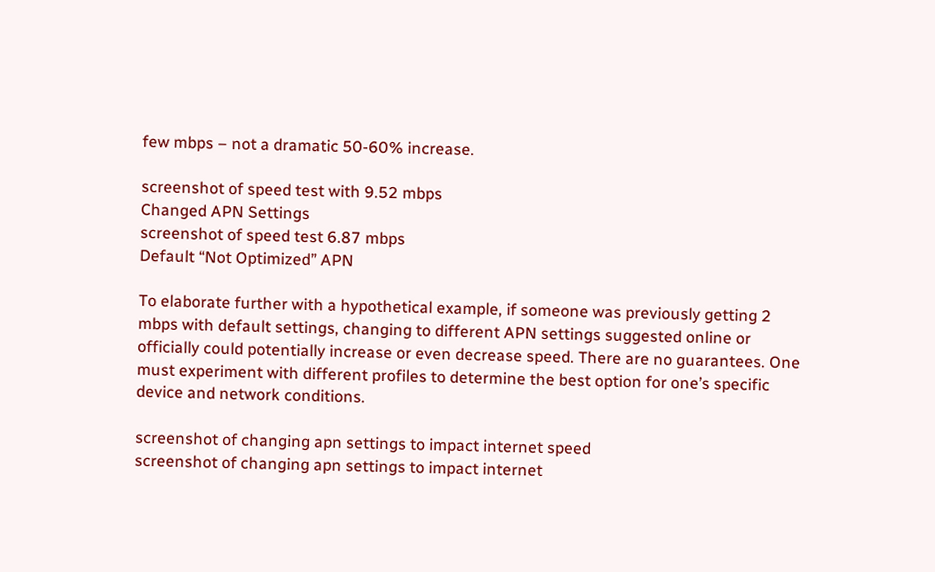few mbps – not a dramatic 50-60% increase.

screenshot of speed test with 9.52 mbps
Changed APN Settings
screenshot of speed test 6.87 mbps
Default “Not Optimized” APN

To elaborate further with a hypothetical example, if someone was previously getting 2 mbps with default settings, changing to different APN settings suggested online or officially could potentially increase or even decrease speed. There are no guarantees. One must experiment with different profiles to determine the best option for one’s specific device and network conditions.

screenshot of changing apn settings to impact internet speed
screenshot of changing apn settings to impact internet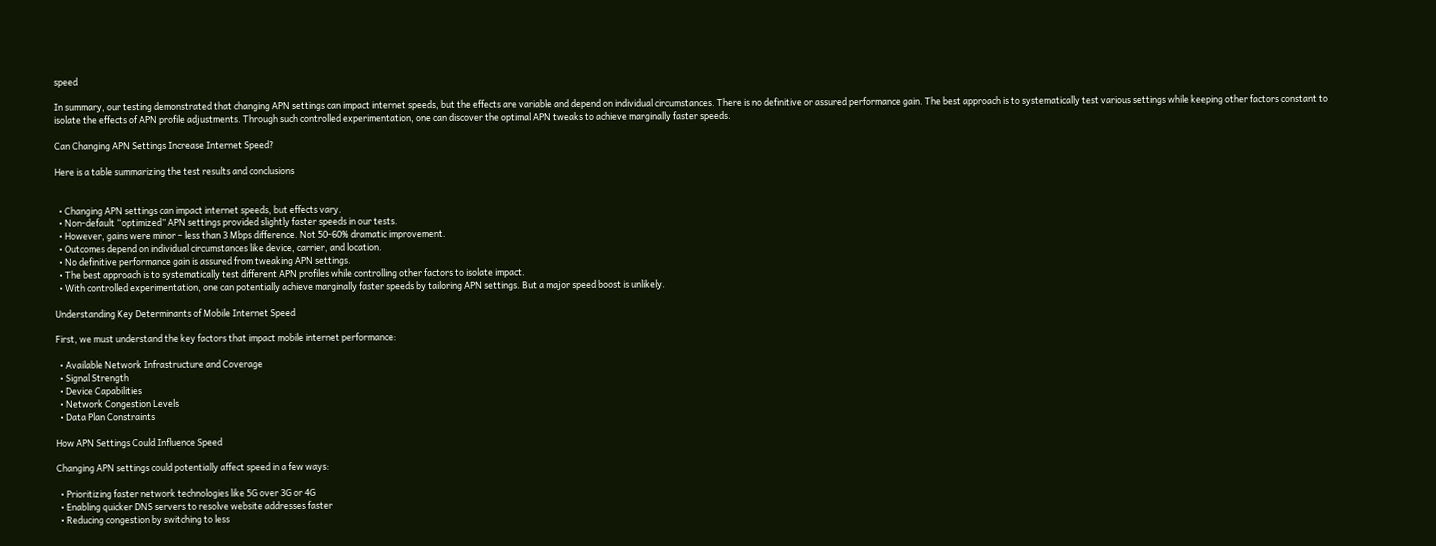speed

In summary, our testing demonstrated that changing APN settings can impact internet speeds, but the effects are variable and depend on individual circumstances. There is no definitive or assured performance gain. The best approach is to systematically test various settings while keeping other factors constant to isolate the effects of APN profile adjustments. Through such controlled experimentation, one can discover the optimal APN tweaks to achieve marginally faster speeds.

Can Changing APN Settings Increase Internet Speed?

Here is a table summarizing the test results and conclusions


  • Changing APN settings can impact internet speeds, but effects vary.
  • Non-default “optimized” APN settings provided slightly faster speeds in our tests.
  • However, gains were minor – less than 3 Mbps difference. Not 50-60% dramatic improvement.
  • Outcomes depend on individual circumstances like device, carrier, and location.
  • No definitive performance gain is assured from tweaking APN settings.
  • The best approach is to systematically test different APN profiles while controlling other factors to isolate impact.
  • With controlled experimentation, one can potentially achieve marginally faster speeds by tailoring APN settings. But a major speed boost is unlikely.

Understanding Key Determinants of Mobile Internet Speed

First, we must understand the key factors that impact mobile internet performance:

  • Available Network Infrastructure and Coverage
  • Signal Strength
  • Device Capabilities
  • Network Congestion Levels
  • Data Plan Constraints

How APN Settings Could Influence Speed

Changing APN settings could potentially affect speed in a few ways:

  • Prioritizing faster network technologies like 5G over 3G or 4G
  • Enabling quicker DNS servers to resolve website addresses faster
  • Reducing congestion by switching to less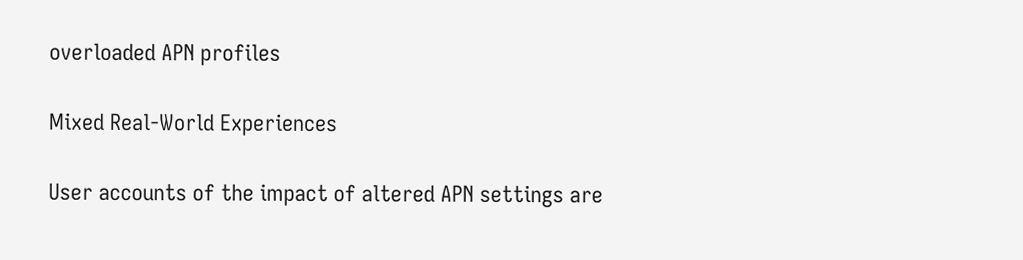overloaded APN profiles

Mixed Real-World Experiences

User accounts of the impact of altered APN settings are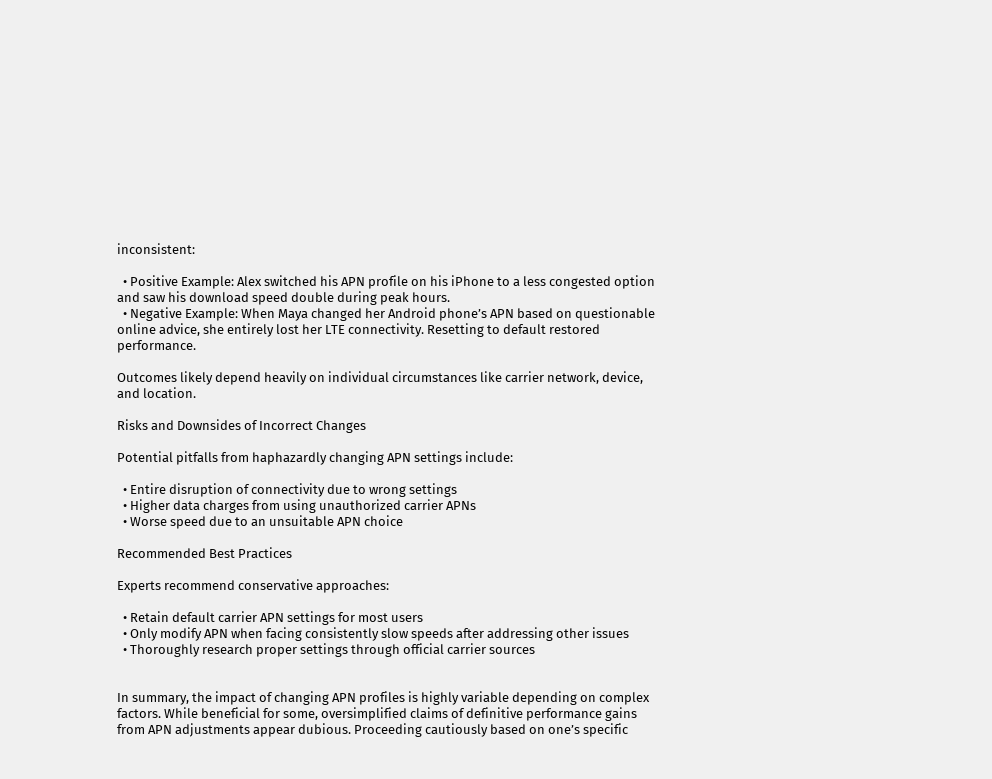inconsistent:

  • Positive Example: Alex switched his APN profile on his iPhone to a less congested option and saw his download speed double during peak hours.
  • Negative Example: When Maya changed her Android phone’s APN based on questionable online advice, she entirely lost her LTE connectivity. Resetting to default restored performance.

Outcomes likely depend heavily on individual circumstances like carrier network, device, and location.

Risks and Downsides of Incorrect Changes

Potential pitfalls from haphazardly changing APN settings include:

  • Entire disruption of connectivity due to wrong settings
  • Higher data charges from using unauthorized carrier APNs
  • Worse speed due to an unsuitable APN choice

Recommended Best Practices

Experts recommend conservative approaches:

  • Retain default carrier APN settings for most users
  • Only modify APN when facing consistently slow speeds after addressing other issues
  • Thoroughly research proper settings through official carrier sources


In summary, the impact of changing APN profiles is highly variable depending on complex factors. While beneficial for some, oversimplified claims of definitive performance gains from APN adjustments appear dubious. Proceeding cautiously based on one’s specific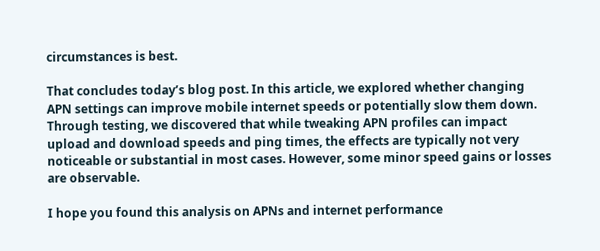circumstances is best.

That concludes today’s blog post. In this article, we explored whether changing APN settings can improve mobile internet speeds or potentially slow them down. Through testing, we discovered that while tweaking APN profiles can impact upload and download speeds and ping times, the effects are typically not very noticeable or substantial in most cases. However, some minor speed gains or losses are observable.

I hope you found this analysis on APNs and internet performance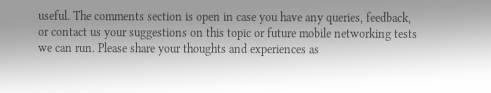useful. The comments section is open in case you have any queries, feedback, or contact us your suggestions on this topic or future mobile networking tests we can run. Please share your thoughts and experiences as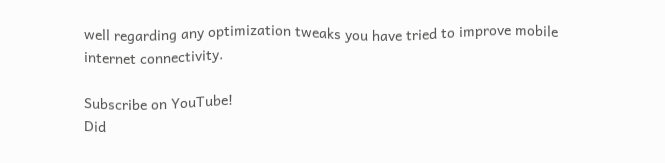well regarding any optimization tweaks you have tried to improve mobile internet connectivity.

Subscribe on YouTube!
Did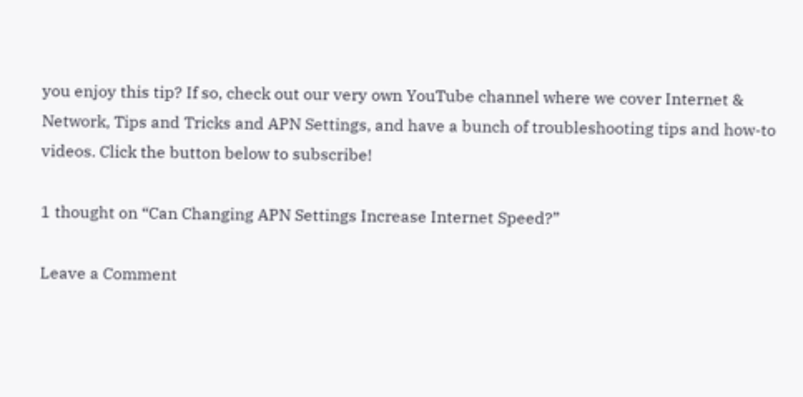you enjoy this tip? If so, check out our very own YouTube channel where we cover Internet & Network, Tips and Tricks and APN Settings, and have a bunch of troubleshooting tips and how-to videos. Click the button below to subscribe!

1 thought on “Can Changing APN Settings Increase Internet Speed?”

Leave a Comment